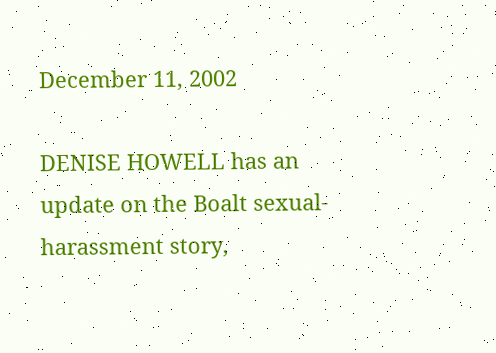December 11, 2002

DENISE HOWELL has an update on the Boalt sexual-harassment story,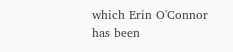which Erin O'Connor has been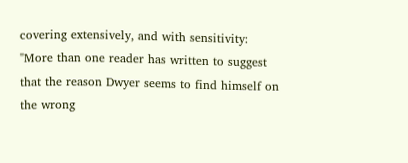covering extensively, and with sensitivity: "More than one reader has written to suggest that the reason Dwyer seems to find himself on the wrong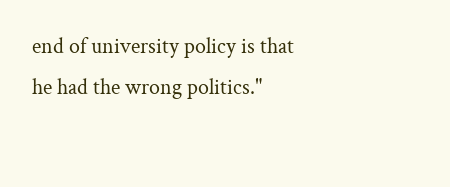end of university policy is that he had the wrong politics."